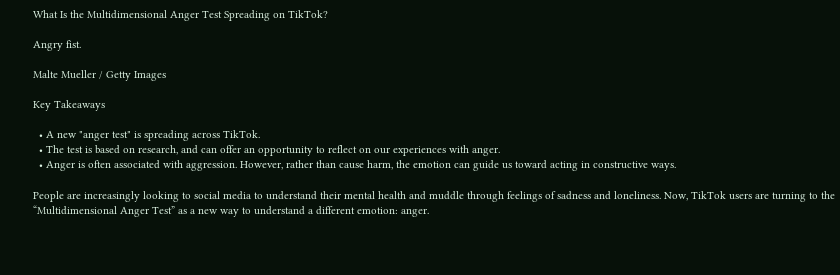What Is the Multidimensional Anger Test Spreading on TikTok?

Angry fist.

Malte Mueller / Getty Images

Key Takeaways

  • A new "anger test" is spreading across TikTok.
  • The test is based on research, and can offer an opportunity to reflect on our experiences with anger.
  • Anger is often associated with aggression. However, rather than cause harm, the emotion can guide us toward acting in constructive ways.

People are increasingly looking to social media to understand their mental health and muddle through feelings of sadness and loneliness. Now, TikTok users are turning to the “Multidimensional Anger Test” as a new way to understand a different emotion: anger.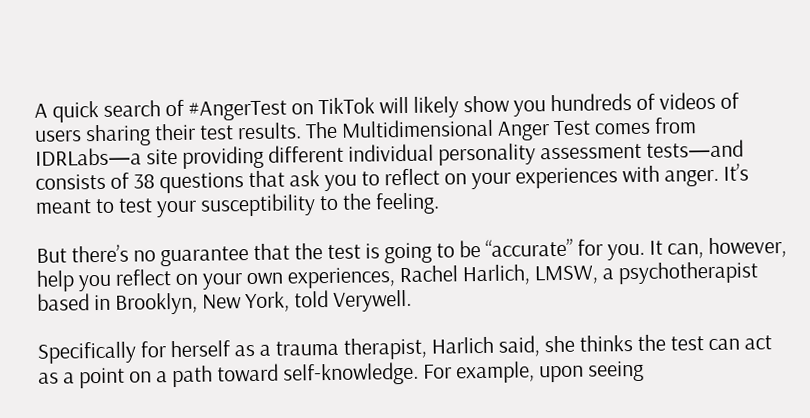A quick search of #AngerTest on TikTok will likely show you hundreds of videos of users sharing their test results. The Multidimensional Anger Test comes from IDRLabs—a site providing different individual personality assessment tests—and consists of 38 questions that ask you to reflect on your experiences with anger. It’s meant to test your susceptibility to the feeling.

But there’s no guarantee that the test is going to be “accurate” for you. It can, however, help you reflect on your own experiences, Rachel Harlich, LMSW, a psychotherapist based in Brooklyn, New York, told Verywell.

Specifically for herself as a trauma therapist, Harlich said, she thinks the test can act as a point on a path toward self-knowledge. For example, upon seeing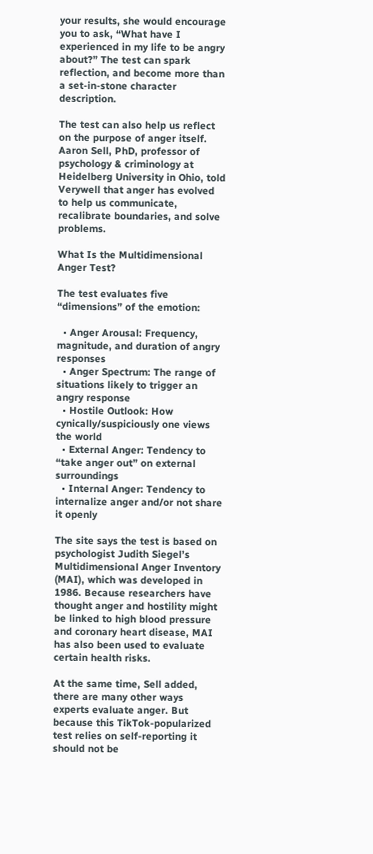your results, she would encourage you to ask, “What have I experienced in my life to be angry about?” The test can spark reflection, and become more than a set-in-stone character description.

The test can also help us reflect on the purpose of anger itself. Aaron Sell, PhD, professor of psychology & criminology at Heidelberg University in Ohio, told Verywell that anger has evolved to help us communicate, recalibrate boundaries, and solve problems.

What Is the Multidimensional Anger Test?

The test evaluates five “dimensions” of the emotion:

  • Anger Arousal: Frequency, magnitude, and duration of angry responses
  • Anger Spectrum: The range of situations likely to trigger an angry response
  • Hostile Outlook: How cynically/suspiciously one views the world
  • External Anger: Tendency to “take anger out” on external surroundings
  • Internal Anger: Tendency to internalize anger and/or not share it openly

The site says the test is based on psychologist Judith Siegel’s Multidimensional Anger Inventory (MAI), which was developed in 1986. Because researchers have thought anger and hostility might be linked to high blood pressure and coronary heart disease, MAI has also been used to evaluate certain health risks.

At the same time, Sell added, there are many other ways experts evaluate anger. But because this TikTok-popularized test relies on self-reporting it should not be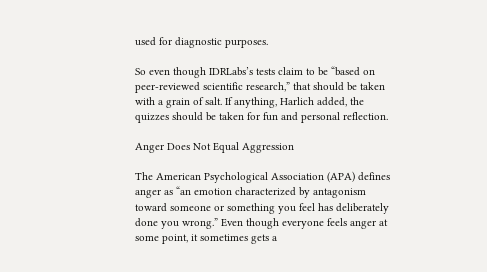used for diagnostic purposes.

So even though IDRLabs’s tests claim to be “based on peer-reviewed scientific research,” that should be taken with a grain of salt. If anything, Harlich added, the quizzes should be taken for fun and personal reflection.

Anger Does Not Equal Aggression

The American Psychological Association (APA) defines anger as “an emotion characterized by antagonism toward someone or something you feel has deliberately done you wrong.” Even though everyone feels anger at some point, it sometimes gets a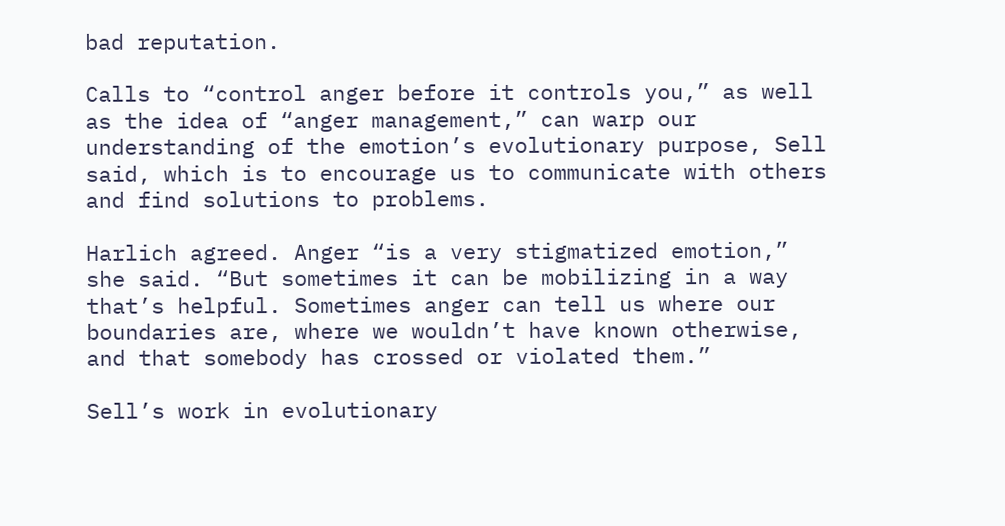bad reputation.

Calls to “control anger before it controls you,” as well as the idea of “anger management,” can warp our understanding of the emotion’s evolutionary purpose, Sell said, which is to encourage us to communicate with others and find solutions to problems.

Harlich agreed. Anger “is a very stigmatized emotion,” she said. “But sometimes it can be mobilizing in a way that’s helpful. Sometimes anger can tell us where our boundaries are, where we wouldn’t have known otherwise, and that somebody has crossed or violated them.”

Sell’s work in evolutionary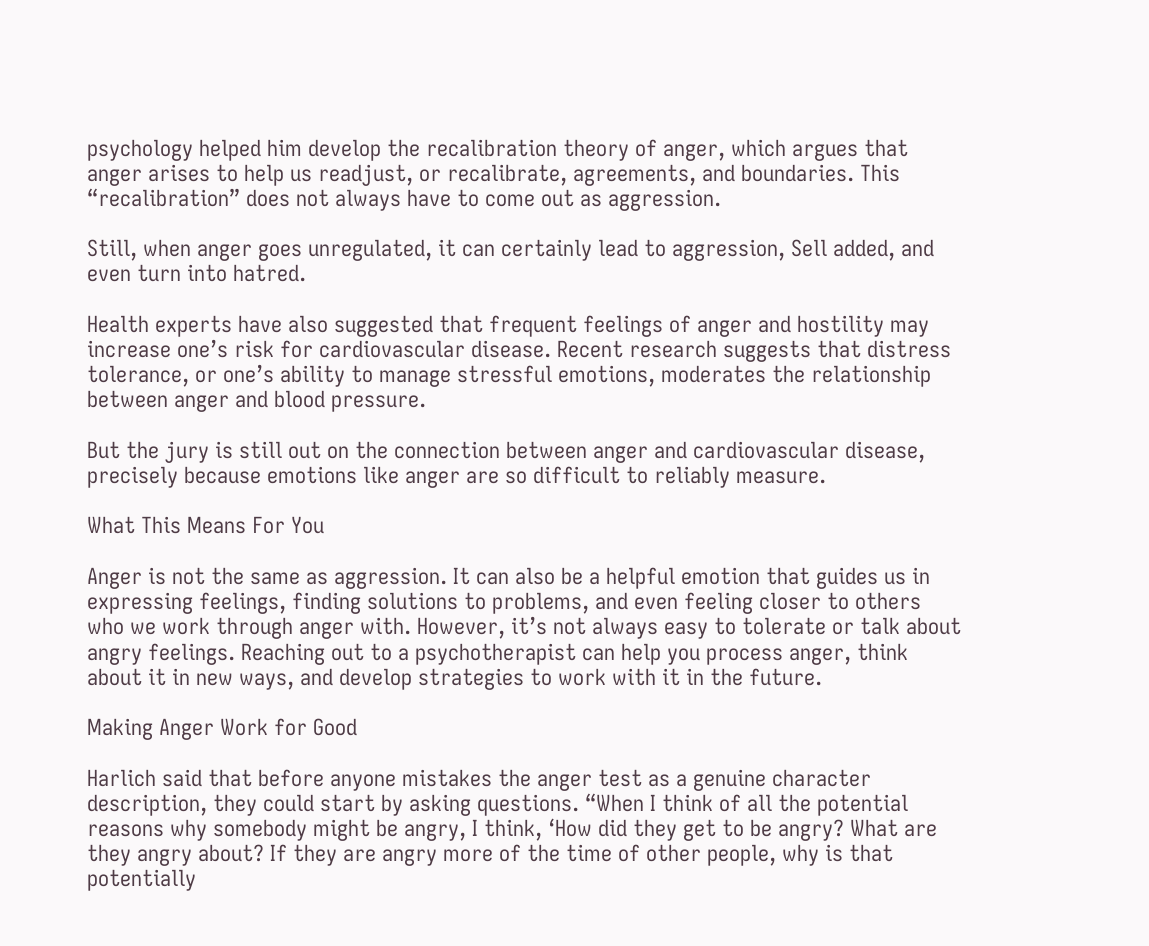psychology helped him develop the recalibration theory of anger, which argues that anger arises to help us readjust, or recalibrate, agreements, and boundaries. This “recalibration” does not always have to come out as aggression.

Still, when anger goes unregulated, it can certainly lead to aggression, Sell added, and even turn into hatred.

Health experts have also suggested that frequent feelings of anger and hostility may increase one’s risk for cardiovascular disease. Recent research suggests that distress tolerance, or one’s ability to manage stressful emotions, moderates the relationship between anger and blood pressure.

But the jury is still out on the connection between anger and cardiovascular disease, precisely because emotions like anger are so difficult to reliably measure.

What This Means For You

Anger is not the same as aggression. It can also be a helpful emotion that guides us in expressing feelings, finding solutions to problems, and even feeling closer to others who we work through anger with. However, it’s not always easy to tolerate or talk about angry feelings. Reaching out to a psychotherapist can help you process anger, think about it in new ways, and develop strategies to work with it in the future.

Making Anger Work for Good

Harlich said that before anyone mistakes the anger test as a genuine character description, they could start by asking questions. “When I think of all the potential reasons why somebody might be angry, I think, ‘How did they get to be angry? What are they angry about? If they are angry more of the time of other people, why is that potentially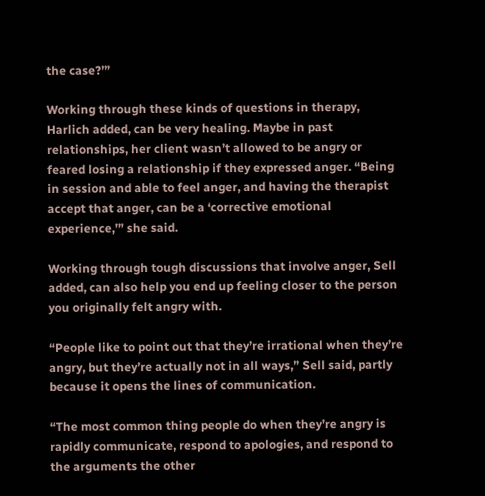the case?’”

Working through these kinds of questions in therapy, Harlich added, can be very healing. Maybe in past relationships, her client wasn’t allowed to be angry or feared losing a relationship if they expressed anger. “Being in session and able to feel anger, and having the therapist accept that anger, can be a ‘corrective emotional experience,’” she said.

Working through tough discussions that involve anger, Sell added, can also help you end up feeling closer to the person you originally felt angry with.

“People like to point out that they’re irrational when they’re angry, but they’re actually not in all ways,” Sell said, partly because it opens the lines of communication.

“The most common thing people do when they’re angry is rapidly communicate, respond to apologies, and respond to the arguments the other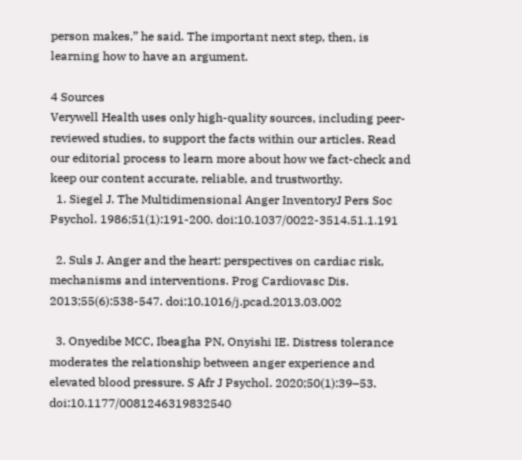person makes,” he said. The important next step, then, is learning how to have an argument.

4 Sources
Verywell Health uses only high-quality sources, including peer-reviewed studies, to support the facts within our articles. Read our editorial process to learn more about how we fact-check and keep our content accurate, reliable, and trustworthy.
  1. Siegel J. The Multidimensional Anger InventoryJ Pers Soc Psychol. 1986;51(1):191-200. doi:10.1037/0022-3514.51.1.191

  2. Suls J. Anger and the heart: perspectives on cardiac risk, mechanisms and interventions. Prog Cardiovasc Dis. 2013;55(6):538-547. doi:10.1016/j.pcad.2013.03.002

  3. Onyedibe MCC, Ibeagha PN, Onyishi IE. Distress tolerance moderates the relationship between anger experience and elevated blood pressure. S Afr J Psychol. 2020;50(1):39–53. doi:10.1177/0081246319832540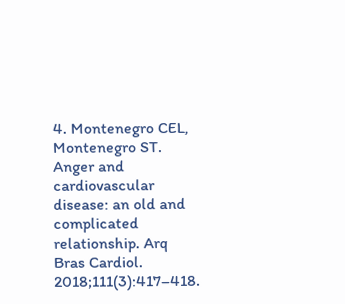4. Montenegro CEL, Montenegro ST. Anger and cardiovascular disease: an old and complicated relationship. Arq Bras Cardiol. 2018;111(3):417–418.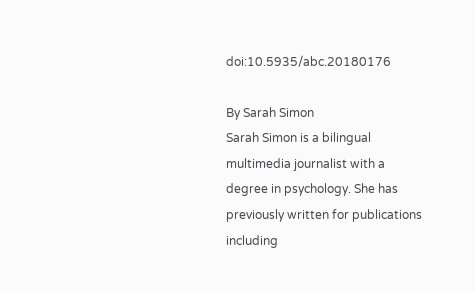doi:10.5935/abc.20180176

By Sarah Simon
Sarah Simon is a bilingual multimedia journalist with a degree in psychology. She has previously written for publications including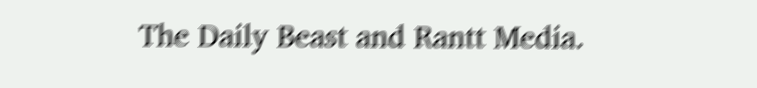The Daily Beast and Rantt Media.